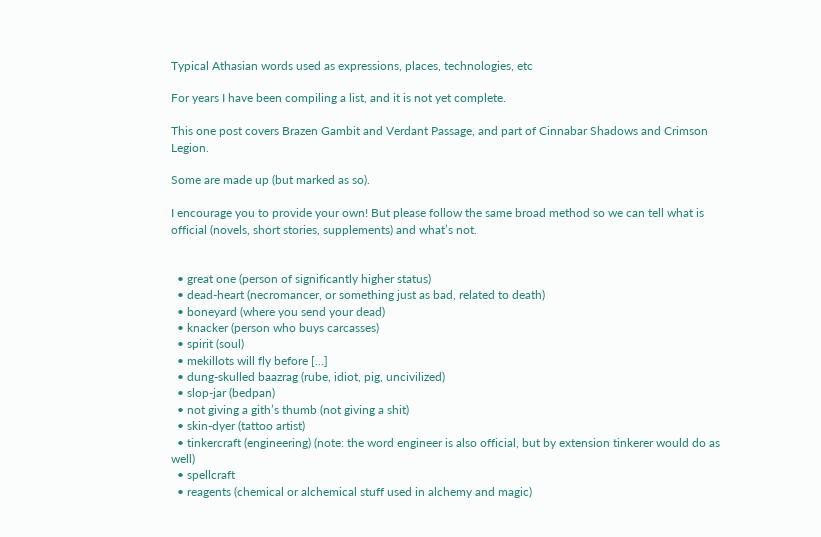Typical Athasian words used as expressions, places, technologies, etc

For years I have been compiling a list, and it is not yet complete.

This one post covers Brazen Gambit and Verdant Passage, and part of Cinnabar Shadows and Crimson Legion.

Some are made up (but marked as so).

I encourage you to provide your own! But please follow the same broad method so we can tell what is official (novels, short stories, supplements) and what’s not.


  • great one (person of significantly higher status)
  • dead-heart (necromancer, or something just as bad, related to death)
  • boneyard (where you send your dead)
  • knacker (person who buys carcasses)
  • spirit (soul)
  • mekillots will fly before […]
  • dung-skulled baazrag (rube, idiot, pig, uncivilized)
  • slop-jar (bedpan)
  • not giving a gith’s thumb (not giving a shit)
  • skin-dyer (tattoo artist)
  • tinkercraft (engineering) (note: the word engineer is also official, but by extension tinkerer would do as well)
  • spellcraft
  • reagents (chemical or alchemical stuff used in alchemy and magic)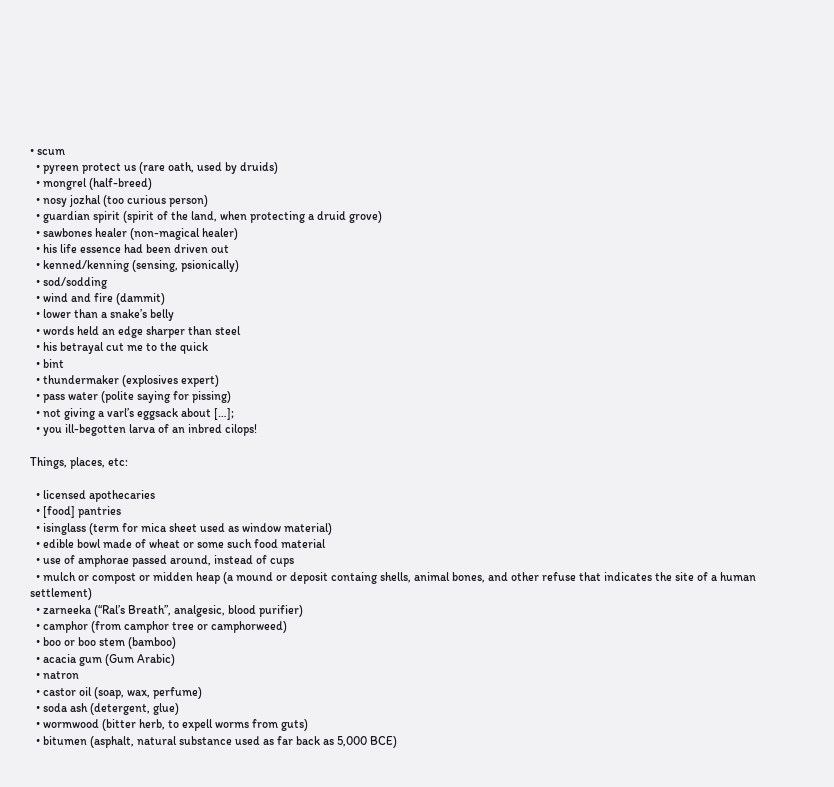• scum
  • pyreen protect us (rare oath, used by druids)
  • mongrel (half-breed)
  • nosy jozhal (too curious person)
  • guardian spirit (spirit of the land, when protecting a druid grove)
  • sawbones healer (non-magical healer)
  • his life essence had been driven out
  • kenned/kenning (sensing, psionically)
  • sod/sodding
  • wind and fire (dammit)
  • lower than a snake’s belly
  • words held an edge sharper than steel
  • his betrayal cut me to the quick
  • bint
  • thundermaker (explosives expert)
  • pass water (polite saying for pissing)
  • not giving a varl’s eggsack about […];
  • you ill-begotten larva of an inbred cilops!

Things, places, etc:

  • licensed apothecaries
  • [food] pantries
  • isinglass (term for mica sheet used as window material)
  • edible bowl made of wheat or some such food material
  • use of amphorae passed around, instead of cups
  • mulch or compost or midden heap (a mound or deposit containg shells, animal bones, and other refuse that indicates the site of a human settlement)
  • zarneeka (“Ral’s Breath”, analgesic, blood purifier)
  • camphor (from camphor tree or camphorweed)
  • boo or boo stem (bamboo)
  • acacia gum (Gum Arabic)
  • natron
  • castor oil (soap, wax, perfume)
  • soda ash (detergent, glue)
  • wormwood (bitter herb, to expell worms from guts)
  • bitumen (asphalt, natural substance used as far back as 5,000 BCE)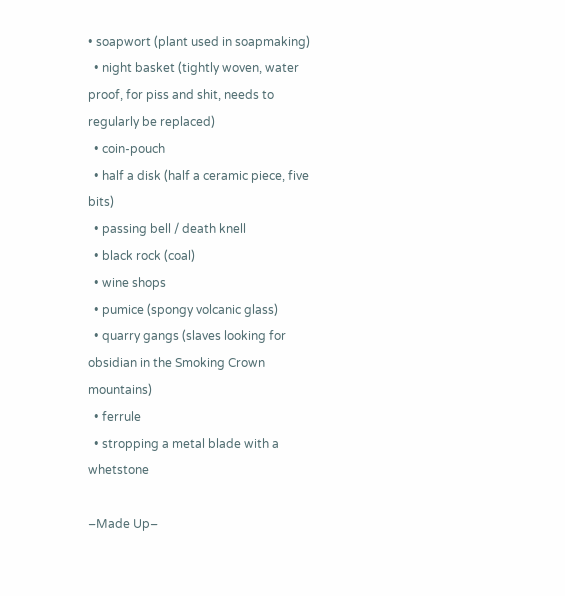• soapwort (plant used in soapmaking)
  • night basket (tightly woven, water proof, for piss and shit, needs to regularly be replaced)
  • coin-pouch
  • half a disk (half a ceramic piece, five bits)
  • passing bell / death knell
  • black rock (coal)
  • wine shops
  • pumice (spongy volcanic glass)
  • quarry gangs (slaves looking for obsidian in the Smoking Crown mountains)
  • ferrule
  • stropping a metal blade with a whetstone

–Made Up–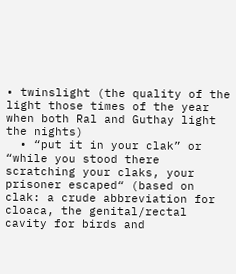• twinslight (the quality of the light those times of the year when both Ral and Guthay light the nights)
  • “put it in your clak” or “while you stood there scratching your claks, your prisoner escaped“ (based on clak: a crude abbreviation for cloaca, the genital/rectal cavity for birds and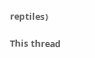reptiles)

This thread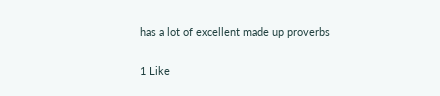has a lot of excellent made up proverbs

1 Like